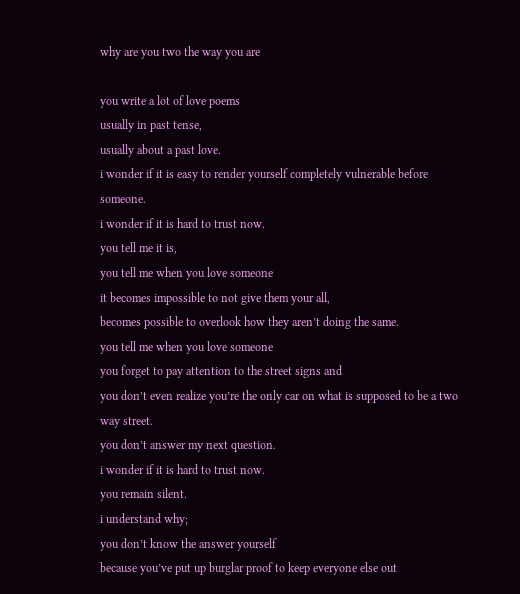why are you two the way you are

you write a lot of love poems
usually in past tense,
usually about a past love.
i wonder if it is easy to render yourself completely vulnerable before someone.
i wonder if it is hard to trust now.
you tell me it is,
you tell me when you love someone
it becomes impossible to not give them your all,
becomes possible to overlook how they aren’t doing the same.
you tell me when you love someone
you forget to pay attention to the street signs and
you don’t even realize you’re the only car on what is supposed to be a two way street.
you don’t answer my next question.
i wonder if it is hard to trust now.
you remain silent.
i understand why;
you don’t know the answer yourself
because you’ve put up burglar proof to keep everyone else out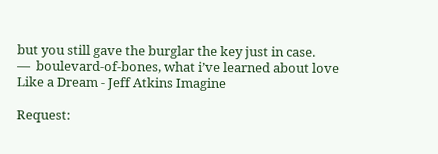but you still gave the burglar the key just in case.
—  boulevard-of-bones, what i’ve learned about love
Like a Dream - Jeff Atkins Imagine

Request: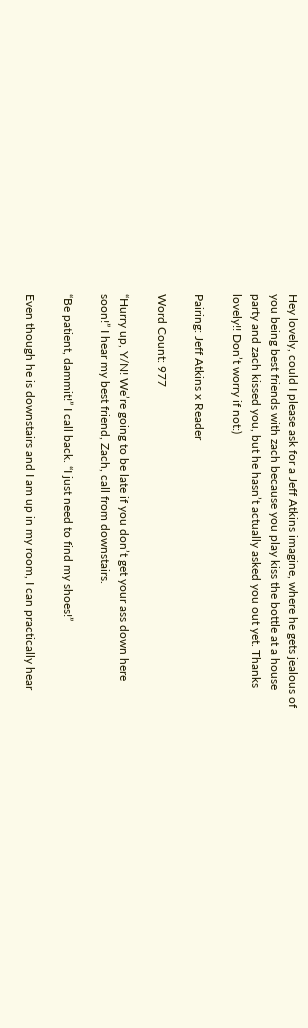Hey lovely, could I please ask for a Jeff Atkins imagine, where he gets jealous of you being best friends with zach because you play kiss the bottle at a house party and zach kissed you, but he hasn’t actually asked you out yet. Thanks lovely!! Don’t worry if not:)

Pairing: Jeff Atkins x Reader

Word Count: 977

“Hurry up, Y/N! We’re going to be late if you don’t get your ass down here soon!” I hear my best friend, Zach, call from downstairs.

“Be patient, dammit!” I call back. “I just need to find my shoes!”

Even though he is downstairs and I am up in my room, I can practically hear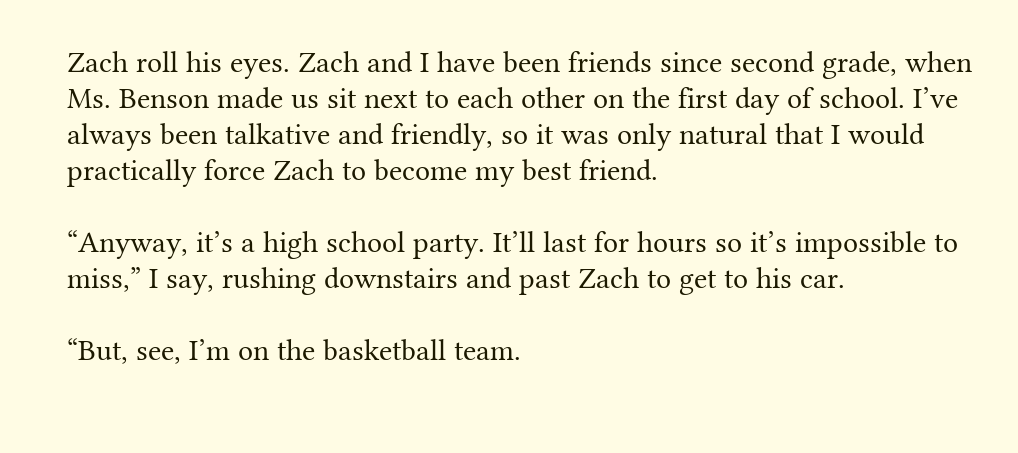Zach roll his eyes. Zach and I have been friends since second grade, when Ms. Benson made us sit next to each other on the first day of school. I’ve always been talkative and friendly, so it was only natural that I would practically force Zach to become my best friend.

“Anyway, it’s a high school party. It’ll last for hours so it’s impossible to miss,” I say, rushing downstairs and past Zach to get to his car.

“But, see, I’m on the basketball team.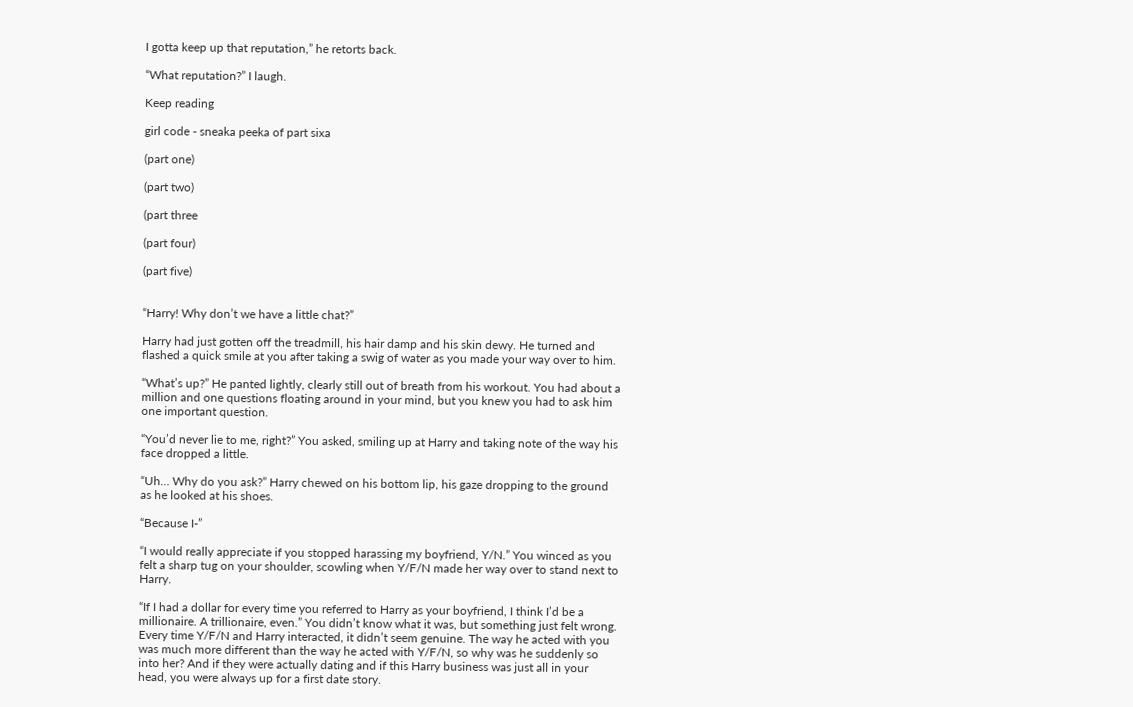I gotta keep up that reputation,” he retorts back.

“What reputation?” I laugh.

Keep reading

girl code - sneaka peeka of part sixa

(part one)

(part two)

(part three

(part four)

(part five)


“Harry! Why don’t we have a little chat?”

Harry had just gotten off the treadmill, his hair damp and his skin dewy. He turned and flashed a quick smile at you after taking a swig of water as you made your way over to him.

“What’s up?” He panted lightly, clearly still out of breath from his workout. You had about a million and one questions floating around in your mind, but you knew you had to ask him one important question.

“You’d never lie to me, right?” You asked, smiling up at Harry and taking note of the way his face dropped a little.

“Uh… Why do you ask?” Harry chewed on his bottom lip, his gaze dropping to the ground as he looked at his shoes.

“Because I-”

“I would really appreciate if you stopped harassing my boyfriend, Y/N.” You winced as you felt a sharp tug on your shoulder, scowling when Y/F/N made her way over to stand next to Harry.

“If I had a dollar for every time you referred to Harry as your boyfriend, I think I’d be a millionaire. A trillionaire, even.” You didn’t know what it was, but something just felt wrong. Every time Y/F/N and Harry interacted, it didn’t seem genuine. The way he acted with you was much more different than the way he acted with Y/F/N, so why was he suddenly so into her? And if they were actually dating and if this Harry business was just all in your head, you were always up for a first date story.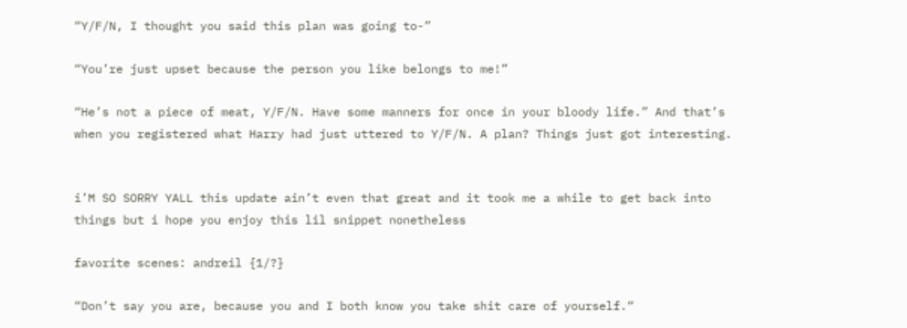“Y/F/N, I thought you said this plan was going to-”

“You’re just upset because the person you like belongs to me!”

“He’s not a piece of meat, Y/F/N. Have some manners for once in your bloody life.” And that’s when you registered what Harry had just uttered to Y/F/N. A plan? Things just got interesting.


i’M SO SORRY YALL this update ain’t even that great and it took me a while to get back into things but i hope you enjoy this lil snippet nonetheless

favorite scenes: andreil {1/?}

“Don’t say you are, because you and I both know you take shit care of yourself.“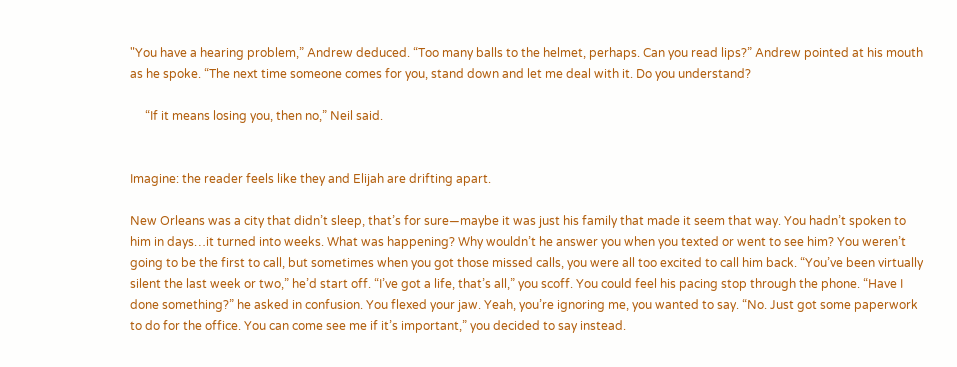"You have a hearing problem,” Andrew deduced. “Too many balls to the helmet, perhaps. Can you read lips?” Andrew pointed at his mouth as he spoke. “The next time someone comes for you, stand down and let me deal with it. Do you understand?

     “If it means losing you, then no,” Neil said.


Imagine: the reader feels like they and Elijah are drifting apart.

New Orleans was a city that didn’t sleep, that’s for sure—maybe it was just his family that made it seem that way. You hadn’t spoken to him in days…it turned into weeks. What was happening? Why wouldn’t he answer you when you texted or went to see him? You weren’t going to be the first to call, but sometimes when you got those missed calls, you were all too excited to call him back. “You’ve been virtually silent the last week or two,” he’d start off. “I’ve got a life, that’s all,” you scoff. You could feel his pacing stop through the phone. “Have I done something?” he asked in confusion. You flexed your jaw. Yeah, you’re ignoring me, you wanted to say. “No. Just got some paperwork to do for the office. You can come see me if it’s important,” you decided to say instead.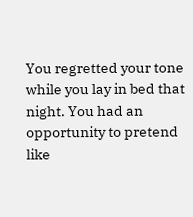You regretted your tone while you lay in bed that night. You had an opportunity to pretend like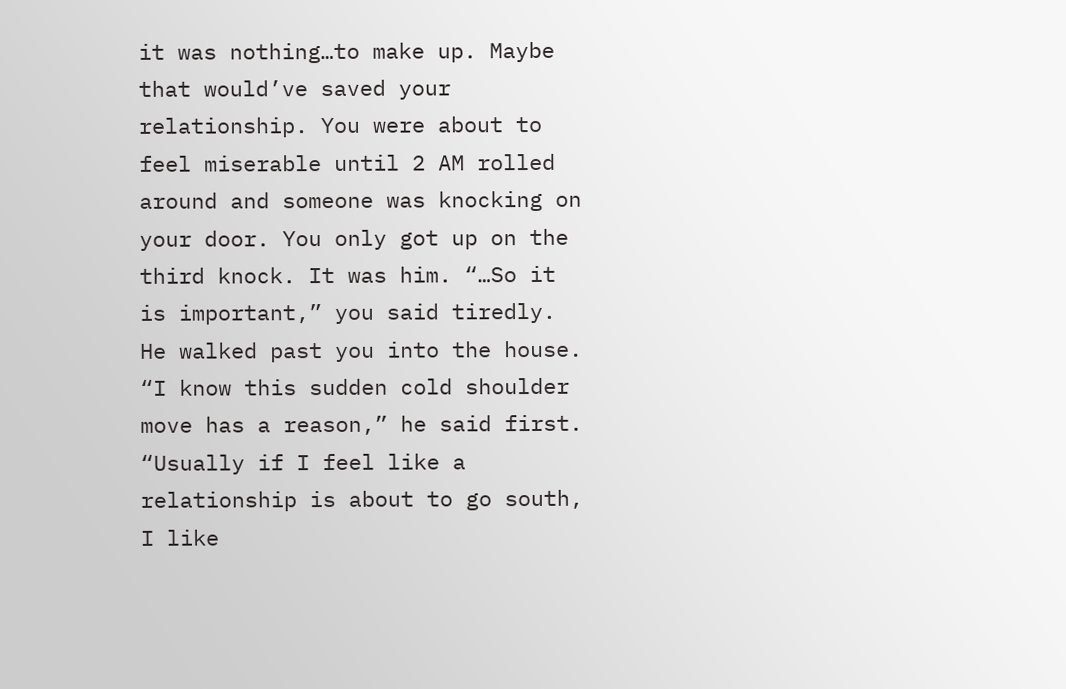it was nothing…to make up. Maybe that would’ve saved your relationship. You were about to feel miserable until 2 AM rolled around and someone was knocking on your door. You only got up on the third knock. It was him. “…So it is important,” you said tiredly. He walked past you into the house. “I know this sudden cold shoulder move has a reason,” he said first. “Usually if I feel like a relationship is about to go south, I like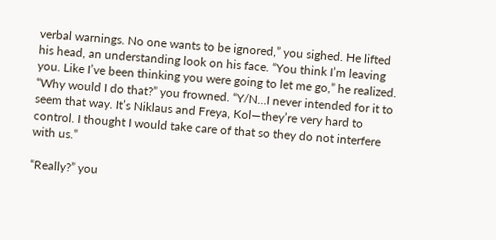verbal warnings. No one wants to be ignored,” you sighed. He lifted his head, an understanding look on his face. “You think I’m leaving you. Like I’ve been thinking you were going to let me go,” he realized. “Why would I do that?” you frowned. “Y/N…I never intended for it to seem that way. It’s Niklaus and Freya, Kol—they’re very hard to control. I thought I would take care of that so they do not interfere with us.”

“Really?” you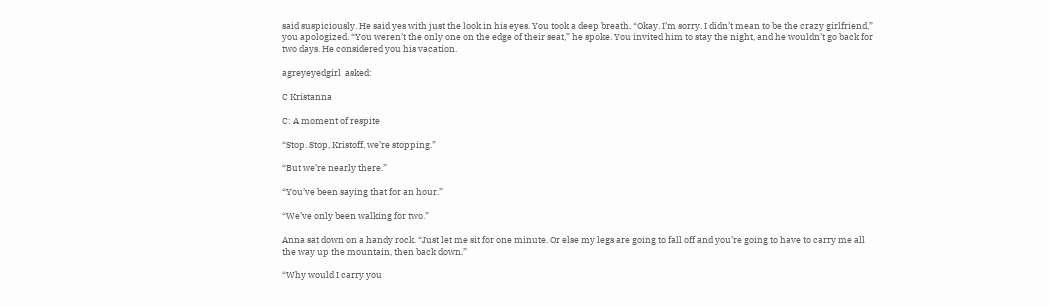said suspiciously. He said yes with just the look in his eyes. You took a deep breath. “Okay. I’m sorry. I didn’t mean to be the crazy girlfriend,” you apologized. “You weren’t the only one on the edge of their seat,” he spoke. You invited him to stay the night, and he wouldn’t go back for two days. He considered you his vacation.

agreyeyedgirl  asked:

C Kristanna

C: A moment of respite

“Stop. Stop, Kristoff, we’re stopping.”

“But we’re nearly there.”

“You’ve been saying that for an hour.”

“We’ve only been walking for two.”

Anna sat down on a handy rock. “Just let me sit for one minute. Or else my legs are going to fall off and you’re going to have to carry me all the way up the mountain, then back down.”

“Why would I carry you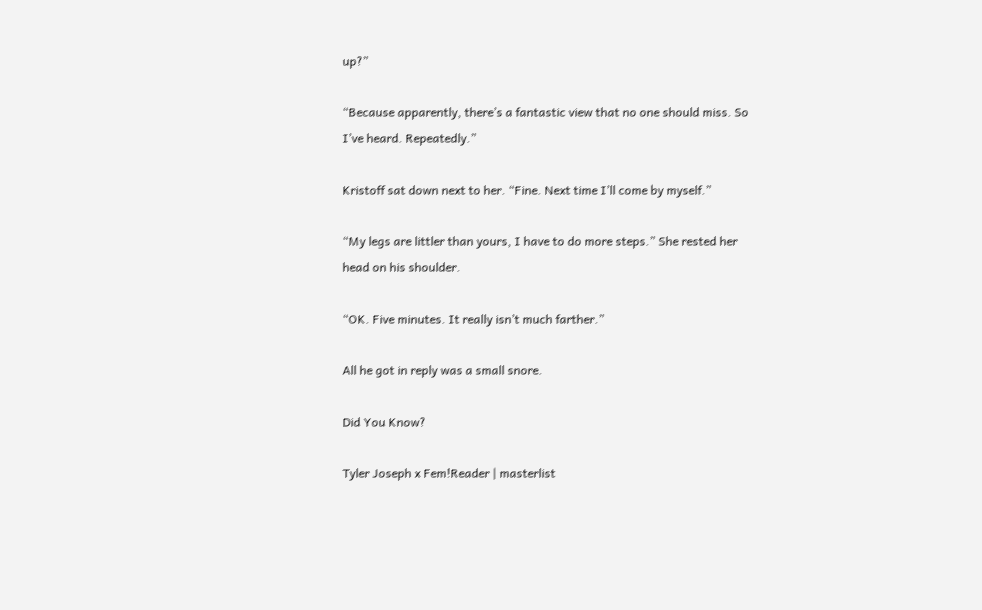up?”

“Because apparently, there’s a fantastic view that no one should miss. So I’ve heard. Repeatedly.”

Kristoff sat down next to her. “Fine. Next time I’ll come by myself.”

“My legs are littler than yours, I have to do more steps.” She rested her head on his shoulder.

“OK. Five minutes. It really isn’t much farther.”

All he got in reply was a small snore.

Did You Know?

Tyler Joseph x Fem!Reader | masterlist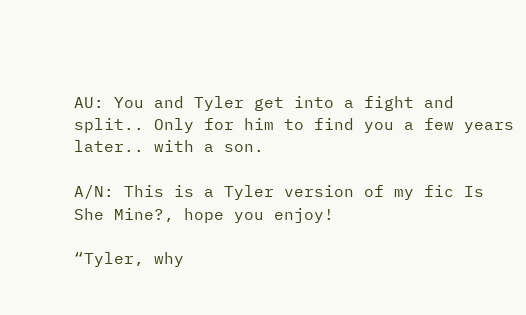AU: You and Tyler get into a fight and split.. Only for him to find you a few years later.. with a son.

A/N: This is a Tyler version of my fic Is She Mine?, hope you enjoy!

“Tyler, why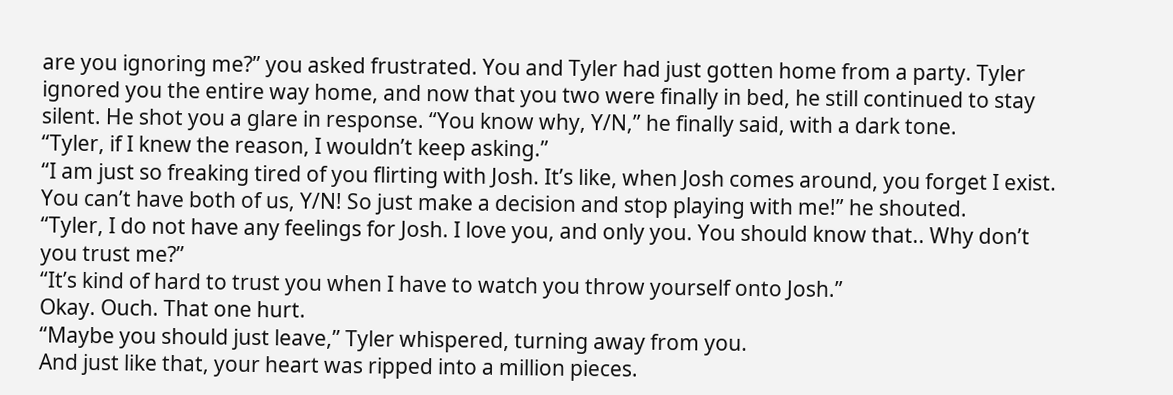are you ignoring me?” you asked frustrated. You and Tyler had just gotten home from a party. Tyler ignored you the entire way home, and now that you two were finally in bed, he still continued to stay silent. He shot you a glare in response. “You know why, Y/N,” he finally said, with a dark tone.
“Tyler, if I knew the reason, I wouldn’t keep asking.”
“I am just so freaking tired of you flirting with Josh. It’s like, when Josh comes around, you forget I exist. You can’t have both of us, Y/N! So just make a decision and stop playing with me!” he shouted.
“Tyler, I do not have any feelings for Josh. I love you, and only you. You should know that.. Why don’t you trust me?”
“It’s kind of hard to trust you when I have to watch you throw yourself onto Josh.”
Okay. Ouch. That one hurt.
“Maybe you should just leave,” Tyler whispered, turning away from you.
And just like that, your heart was ripped into a million pieces.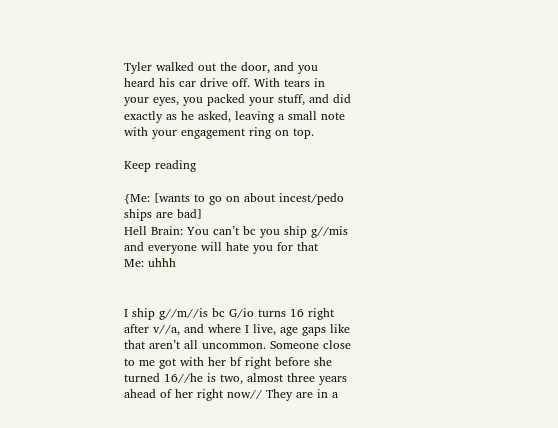Tyler walked out the door, and you heard his car drive off. With tears in your eyes, you packed your stuff, and did exactly as he asked, leaving a small note with your engagement ring on top.

Keep reading

{Me: [wants to go on about incest/pedo ships are bad]
Hell Brain: You can’t bc you ship g//mis and everyone will hate you for that
Me: uhhh


I ship g//m//is bc G/io turns 16 right after v//a, and where I live, age gaps like that aren’t all uncommon. Someone close to me got with her bf right before she turned 16//he is two, almost three years ahead of her right now// They are in a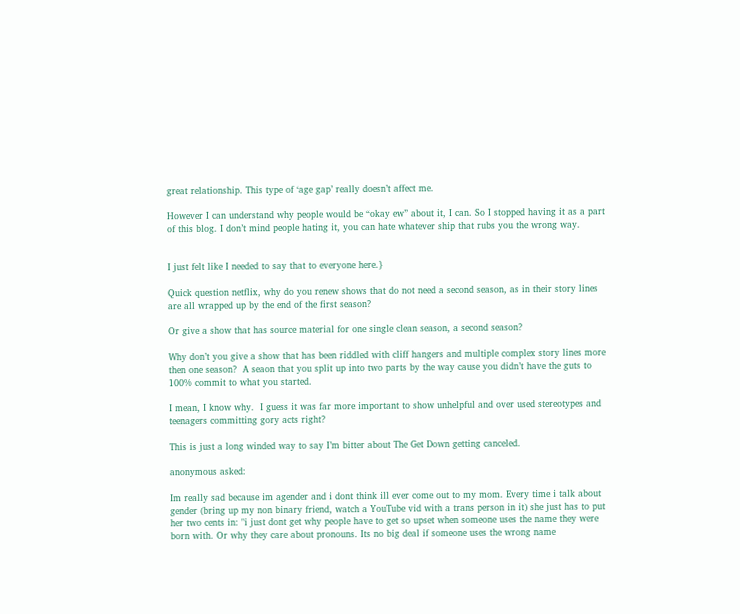great relationship. This type of ‘age gap’ really doesn’t affect me.

However I can understand why people would be “okay ew” about it, I can. So I stopped having it as a part of this blog. I don’t mind people hating it, you can hate whatever ship that rubs you the wrong way.


I just felt like I needed to say that to everyone here.}

Quick question netflix, why do you renew shows that do not need a second season, as in their story lines are all wrapped up by the end of the first season?

Or give a show that has source material for one single clean season, a second season?

Why don’t you give a show that has been riddled with cliff hangers and multiple complex story lines more then one season?  A seaon that you split up into two parts by the way cause you didn’t have the guts to 100% commit to what you started.

I mean, I know why.  I guess it was far more important to show unhelpful and over used stereotypes and teenagers committing gory acts right?

This is just a long winded way to say I’m bitter about The Get Down getting canceled.

anonymous asked:

Im really sad because im agender and i dont think ill ever come out to my mom. Every time i talk about gender (bring up my non binary friend, watch a YouTube vid with a trans person in it) she just has to put her two cents in: "i just dont get why people have to get so upset when someone uses the name they were born with. Or why they care about pronouns. Its no big deal if someone uses the wrong name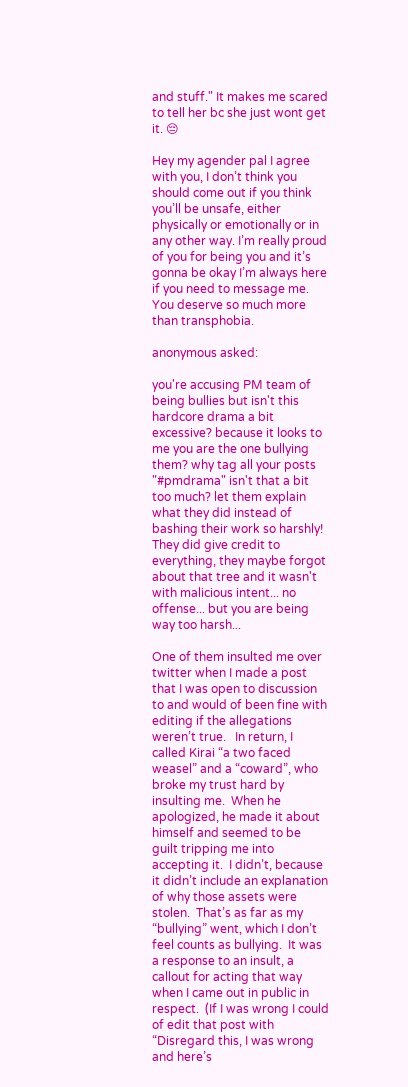and stuff." It makes me scared to tell her bc she just wont get it. 😔

Hey my agender pal I agree with you, I don’t think you should come out if you think you’ll be unsafe, either physically or emotionally or in any other way. I’m really proud of you for being you and it’s gonna be okay I’m always here if you need to message me. You deserve so much more than transphobia.

anonymous asked:

you're accusing PM team of being bullies but isn't this hardcore drama a bit excessive? because it looks to me you are the one bullying them? why tag all your posts "#pmdrama" isn't that a bit too much? let them explain what they did instead of bashing their work so harshly! They did give credit to everything, they maybe forgot about that tree and it wasn't with malicious intent... no offense... but you are being way too harsh...

One of them insulted me over twitter when I made a post that I was open to discussion to and would of been fine with editing if the allegations weren’t true.   In return, I called Kirai “a two faced weasel” and a “coward”, who broke my trust hard by insulting me.  When he apologized, he made it about himself and seemed to be guilt tripping me into accepting it.  I didn’t, because it didn’t include an explanation of why those assets were stolen.  That’s as far as my “bullying” went, which I don’t feel counts as bullying.  It was a response to an insult, a callout for acting that way when I came out in public in respect.  (If I was wrong I could of edit that post with “Disregard this, I was wrong and here’s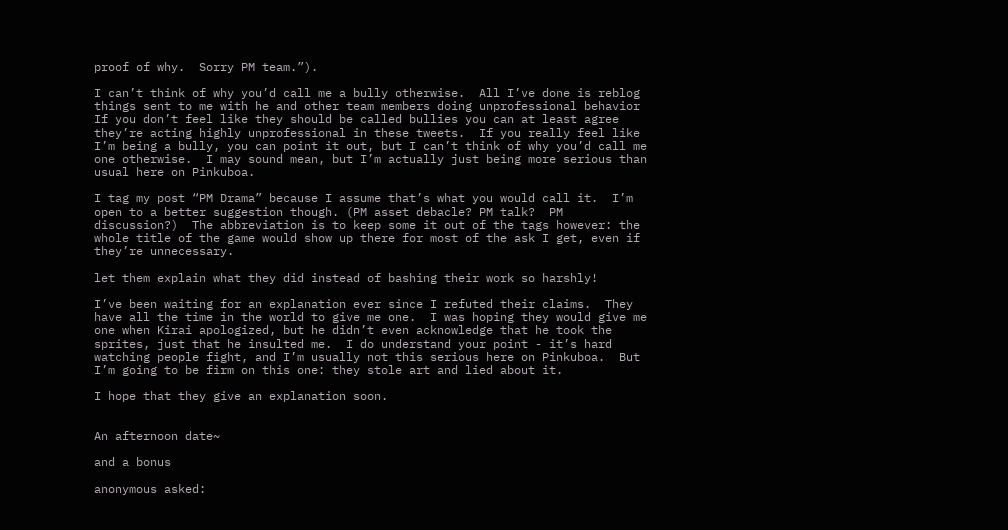proof of why.  Sorry PM team.”).

I can’t think of why you’d call me a bully otherwise.  All I’ve done is reblog things sent to me with he and other team members doing unprofessional behavior  If you don’t feel like they should be called bullies you can at least agree they’re acting highly unprofessional in these tweets.  If you really feel like I’m being a bully, you can point it out, but I can’t think of why you’d call me one otherwise.  I may sound mean, but I’m actually just being more serious than usual here on Pinkuboa.

I tag my post “PM Drama” because I assume that’s what you would call it.  I’m open to a better suggestion though. (PM asset debacle? PM talk?  PM discussion?)  The abbreviation is to keep some it out of the tags however: the whole title of the game would show up there for most of the ask I get, even if they’re unnecessary.

let them explain what they did instead of bashing their work so harshly!

I’ve been waiting for an explanation ever since I refuted their claims.  They have all the time in the world to give me one.  I was hoping they would give me one when Kirai apologized, but he didn’t even acknowledge that he took the sprites, just that he insulted me.  I do understand your point - it’s hard watching people fight, and I’m usually not this serious here on Pinkuboa.  But I’m going to be firm on this one: they stole art and lied about it.

I hope that they give an explanation soon.


An afternoon date~

and a bonus

anonymous asked: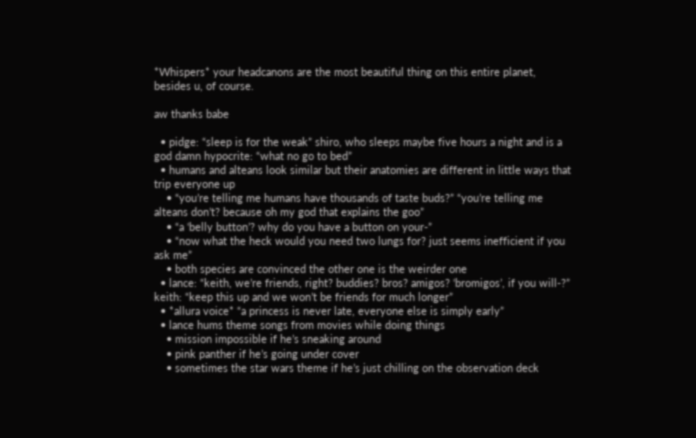*Whispers* your headcanons are the most beautiful thing on this entire planet, besides u, of course.

aw thanks babe

  • pidge: “sleep is for the weak” shiro, who sleeps maybe five hours a night and is a god damn hypocrite: “what no go to bed”
  • humans and alteans look similar but their anatomies are different in little ways that trip everyone up
    • “you’re telling me humans have thousands of taste buds?” “you’re telling me alteans don’t? because oh my god that explains the goo”
    • “a ‘belly button’? why do you have a button on your-”
    • “now what the heck would you need two lungs for? just seems inefficient if you ask me”
    • both species are convinced the other one is the weirder one
  • lance: “keith, we’re friends, right? buddies? bros? amigos? ‘bromigos’, if you will-?” keith: “keep this up and we won’t be friends for much longer”
  • *allura voice* “a princess is never late, everyone else is simply early”
  • lance hums theme songs from movies while doing things
    • mission impossible if he’s sneaking around
    • pink panther if he’s going under cover
    • sometimes the star wars theme if he’s just chilling on the observation deck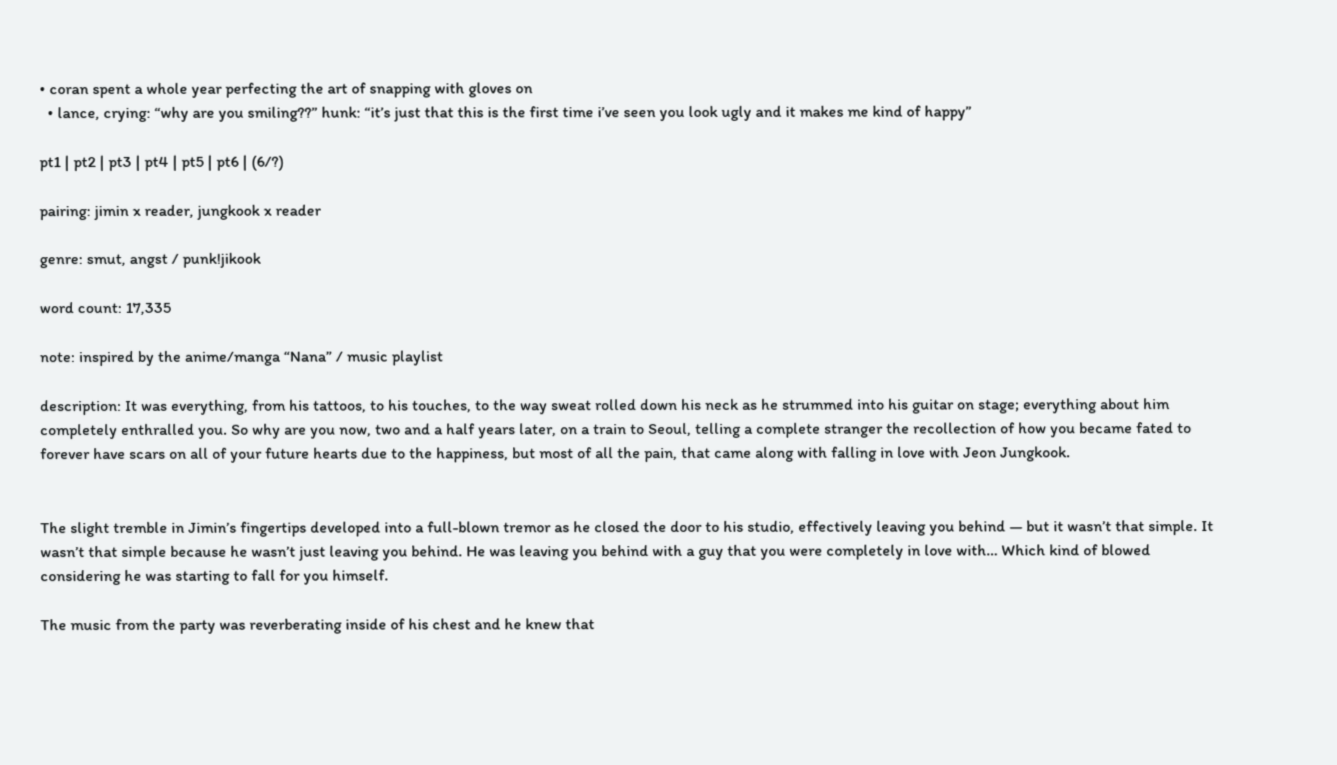• coran spent a whole year perfecting the art of snapping with gloves on
  • lance, crying: “why are you smiling??” hunk: “it’s just that this is the first time i’ve seen you look ugly and it makes me kind of happy”

pt1 | pt2 | pt3 | pt4 | pt5 | pt6 | (6/?)

pairing: jimin x reader, jungkook x reader

genre: smut, angst / punk!jikook

word count: 17,335

note: inspired by the anime/manga “Nana” / music playlist

description: It was everything, from his tattoos, to his touches, to the way sweat rolled down his neck as he strummed into his guitar on stage; everything about him completely enthralled you. So why are you now, two and a half years later, on a train to Seoul, telling a complete stranger the recollection of how you became fated to forever have scars on all of your future hearts due to the happiness, but most of all the pain, that came along with falling in love with Jeon Jungkook.


The slight tremble in Jimin’s fingertips developed into a full-blown tremor as he closed the door to his studio, effectively leaving you behind — but it wasn’t that simple. It wasn’t that simple because he wasn’t just leaving you behind. He was leaving you behind with a guy that you were completely in love with… Which kind of blowed considering he was starting to fall for you himself.

The music from the party was reverberating inside of his chest and he knew that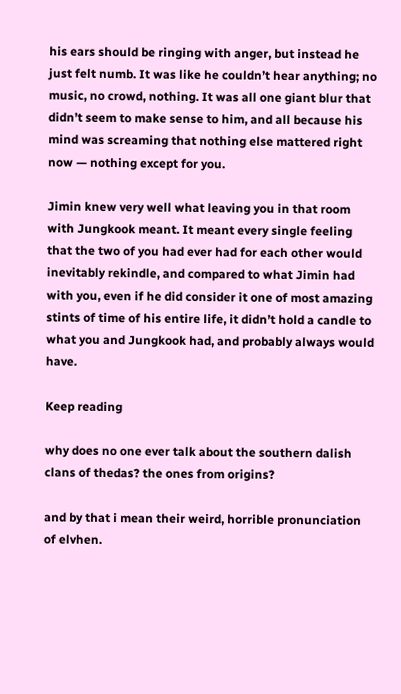his ears should be ringing with anger, but instead he just felt numb. It was like he couldn’t hear anything; no music, no crowd, nothing. It was all one giant blur that didn’t seem to make sense to him, and all because his mind was screaming that nothing else mattered right now — nothing except for you.

Jimin knew very well what leaving you in that room with Jungkook meant. It meant every single feeling that the two of you had ever had for each other would inevitably rekindle, and compared to what Jimin had with you, even if he did consider it one of most amazing stints of time of his entire life, it didn’t hold a candle to what you and Jungkook had, and probably always would have.

Keep reading

why does no one ever talk about the southern dalish clans of thedas? the ones from origins?

and by that i mean their weird, horrible pronunciation of elvhen.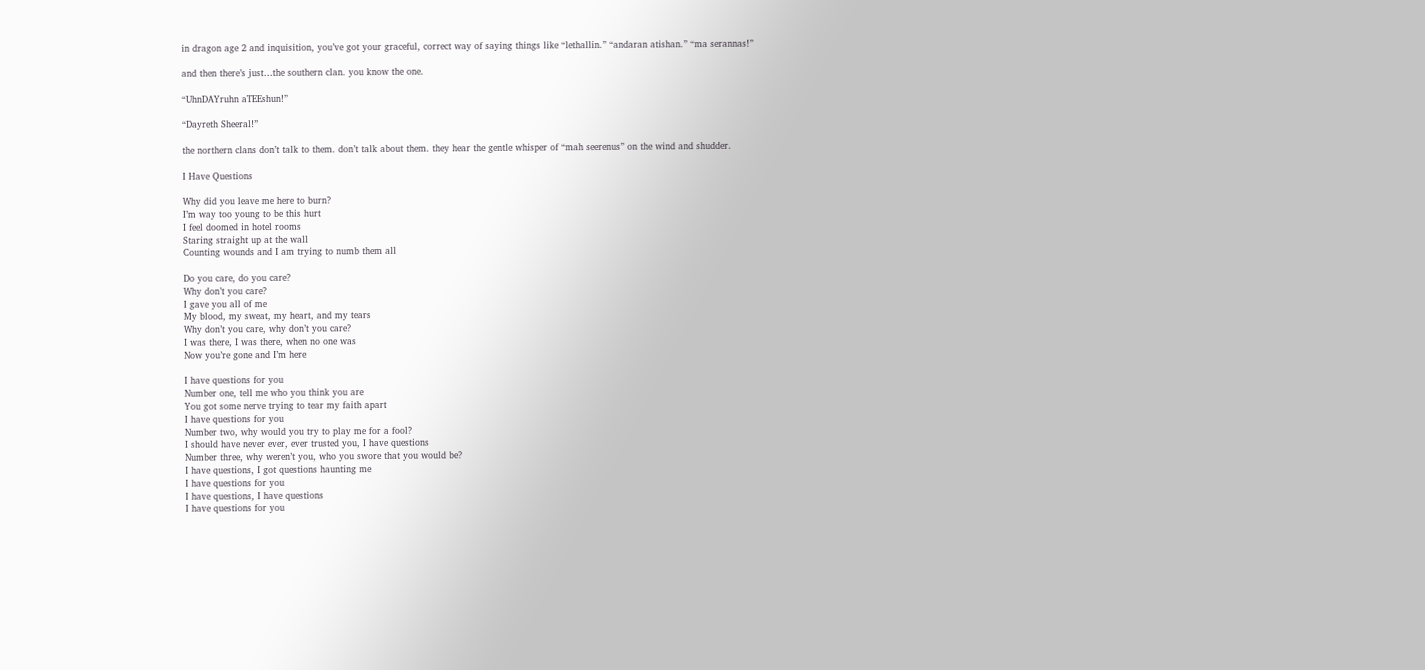in dragon age 2 and inquisition, you’ve got your graceful, correct way of saying things like “lethallin.” “andaran atishan.” “ma serannas!”

and then there’s just…the southern clan. you know the one.

“UhnDAYruhn aTEEshun!”

“Dayreth Sheeral!”

the northern clans don’t talk to them. don’t talk about them. they hear the gentle whisper of “mah seerenus” on the wind and shudder.

I Have Questions

Why did you leave me here to burn?
I’m way too young to be this hurt
I feel doomed in hotel rooms
Staring straight up at the wall
Counting wounds and I am trying to numb them all

Do you care, do you care?
Why don’t you care?
I gave you all of me
My blood, my sweat, my heart, and my tears
Why don’t you care, why don’t you care?
I was there, I was there, when no one was
Now you’re gone and I’m here

I have questions for you
Number one, tell me who you think you are
You got some nerve trying to tear my faith apart
I have questions for you
Number two, why would you try to play me for a fool?
I should have never ever, ever trusted you, I have questions
Number three, why weren’t you, who you swore that you would be?
I have questions, I got questions haunting me
I have questions for you
I have questions, I have questions
I have questions for you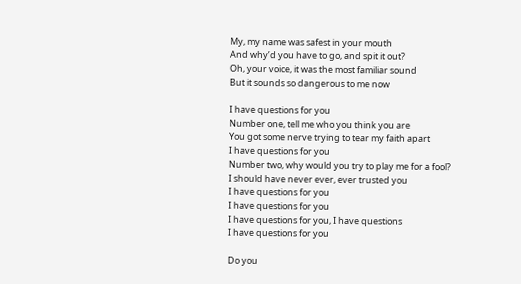My, my name was safest in your mouth
And why’d you have to go, and spit it out?
Oh, your voice, it was the most familiar sound
But it sounds so dangerous to me now

I have questions for you
Number one, tell me who you think you are
You got some nerve trying to tear my faith apart
I have questions for you
Number two, why would you try to play me for a fool?
I should have never ever, ever trusted you
I have questions for you
I have questions for you
I have questions for you, I have questions
I have questions for you

Do you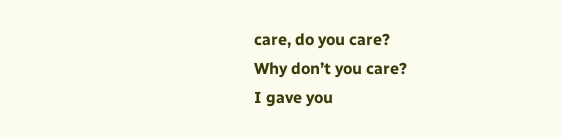care, do you care?
Why don’t you care?
I gave you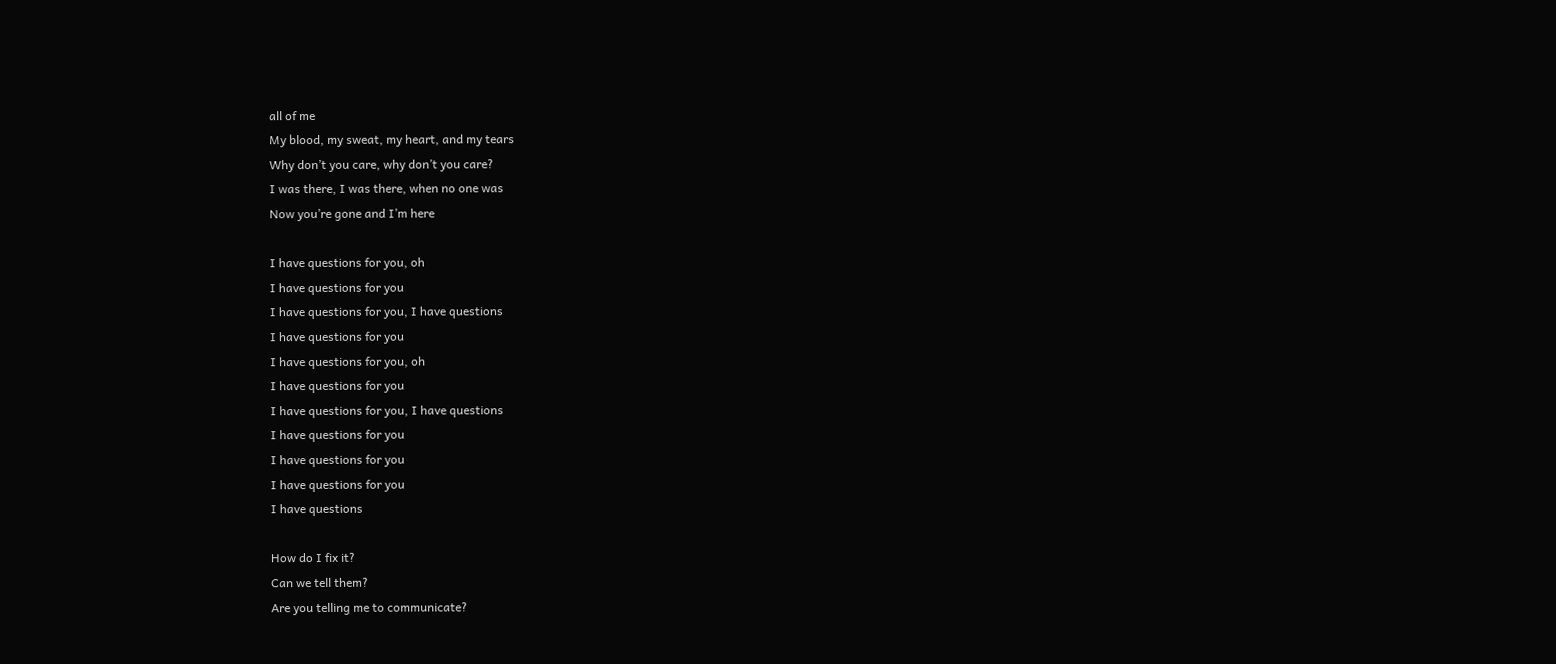all of me
My blood, my sweat, my heart, and my tears
Why don’t you care, why don’t you care?
I was there, I was there, when no one was
Now you’re gone and I’m here

I have questions for you, oh
I have questions for you
I have questions for you, I have questions
I have questions for you
I have questions for you, oh
I have questions for you
I have questions for you, I have questions
I have questions for you
I have questions for you
I have questions for you
I have questions

How do I fix it?
Can we tell them?
Are you telling me to communicate?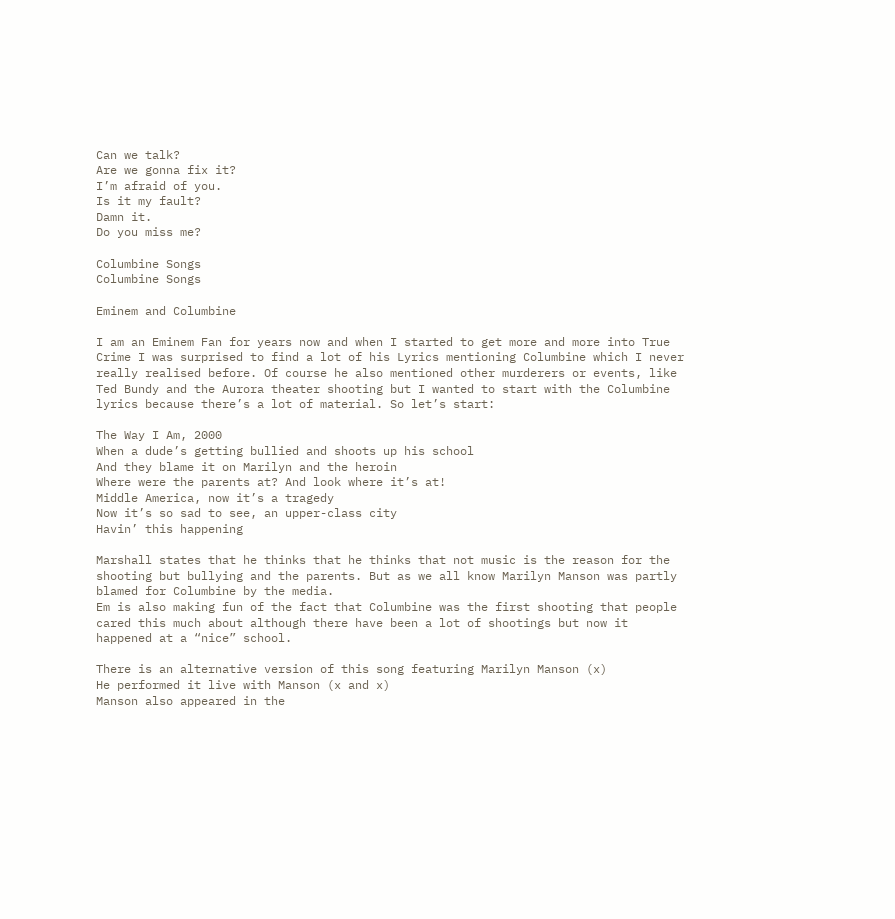Can we talk?
Are we gonna fix it?
I’m afraid of you.
Is it my fault?
Damn it.
Do you miss me?

Columbine Songs
Columbine Songs

Eminem and Columbine

I am an Eminem Fan for years now and when I started to get more and more into True Crime I was surprised to find a lot of his Lyrics mentioning Columbine which I never really realised before. Of course he also mentioned other murderers or events, like Ted Bundy and the Aurora theater shooting but I wanted to start with the Columbine lyrics because there’s a lot of material. So let’s start:

The Way I Am, 2000
When a dude’s getting bullied and shoots up his school
And they blame it on Marilyn and the heroin
Where were the parents at? And look where it’s at!
Middle America, now it’s a tragedy
Now it’s so sad to see, an upper-class city
Havin’ this happening

Marshall states that he thinks that he thinks that not music is the reason for the shooting but bullying and the parents. But as we all know Marilyn Manson was partly blamed for Columbine by the media.
Em is also making fun of the fact that Columbine was the first shooting that people cared this much about although there have been a lot of shootings but now it happened at a “nice” school.

There is an alternative version of this song featuring Marilyn Manson (x)
He performed it live with Manson (x and x)
Manson also appeared in the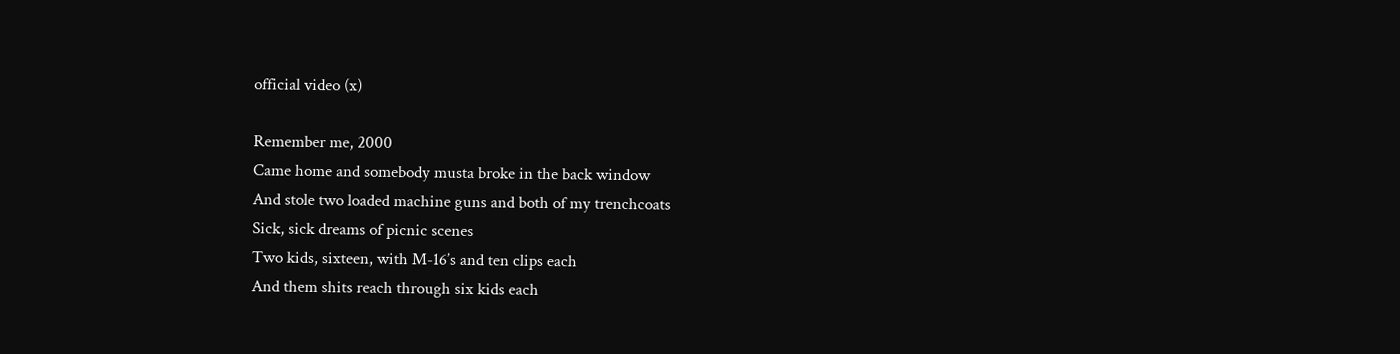official video (x)

Remember me, 2000
Came home and somebody musta broke in the back window
And stole two loaded machine guns and both of my trenchcoats
Sick, sick dreams of picnic scenes
Two kids, sixteen, with M-16’s and ten clips each
And them shits reach through six kids each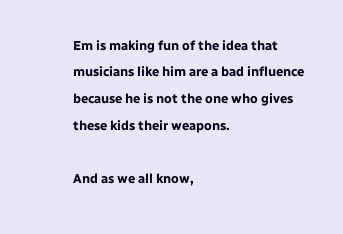Em is making fun of the idea that musicians like him are a bad influence because he is not the one who gives these kids their weapons.

And as we all know,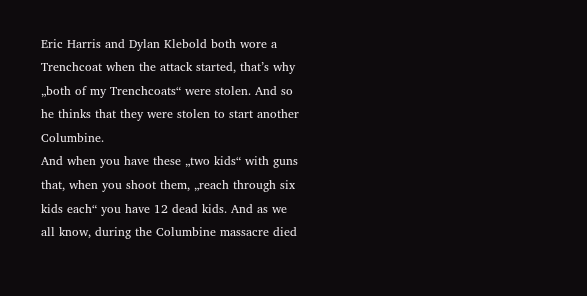Eric Harris and Dylan Klebold both wore a Trenchcoat when the attack started, that’s why „both of my Trenchcoats“ were stolen. And so he thinks that they were stolen to start another Columbine.
And when you have these „two kids“ with guns that, when you shoot them, „reach through six kids each“ you have 12 dead kids. And as we all know, during the Columbine massacre died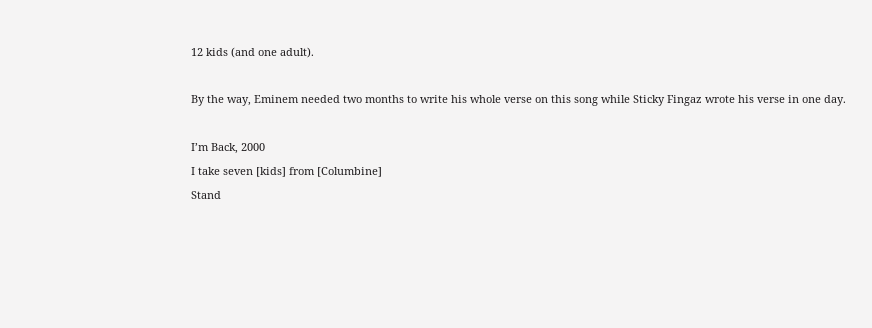12 kids (and one adult).

By the way, Eminem needed two months to write his whole verse on this song while Sticky Fingaz wrote his verse in one day.

I’m Back, 2000
I take seven [kids] from [Columbine]
Stand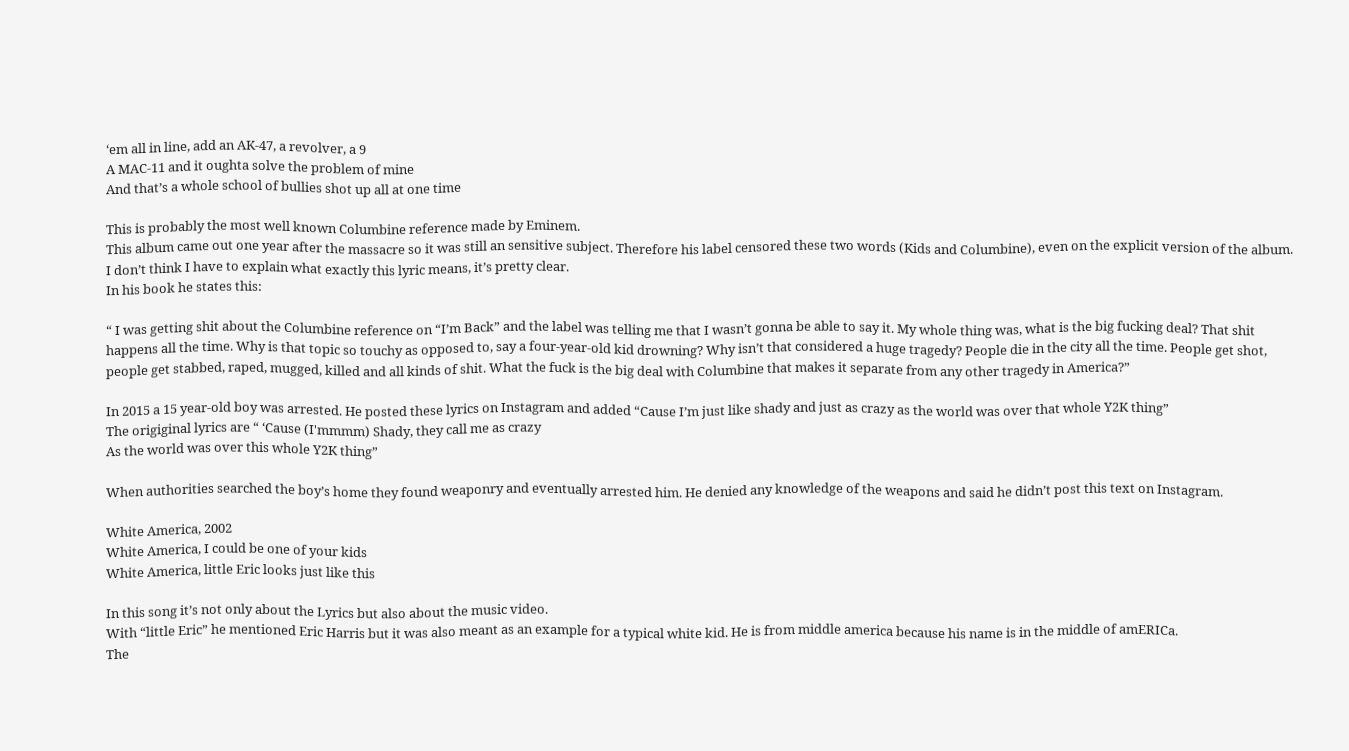‘em all in line, add an AK-47, a revolver, a 9
A MAC-11 and it oughta solve the problem of mine
And that’s a whole school of bullies shot up all at one time

This is probably the most well known Columbine reference made by Eminem.
This album came out one year after the massacre so it was still an sensitive subject. Therefore his label censored these two words (Kids and Columbine), even on the explicit version of the album.
I don’t think I have to explain what exactly this lyric means, it’s pretty clear.
In his book he states this:

“ I was getting shit about the Columbine reference on “I’m Back” and the label was telling me that I wasn’t gonna be able to say it. My whole thing was, what is the big fucking deal? That shit happens all the time. Why is that topic so touchy as opposed to, say a four-year-old kid drowning? Why isn’t that considered a huge tragedy? People die in the city all the time. People get shot, people get stabbed, raped, mugged, killed and all kinds of shit. What the fuck is the big deal with Columbine that makes it separate from any other tragedy in America?”

In 2015 a 15 year-old boy was arrested. He posted these lyrics on Instagram and added “Cause I’m just like shady and just as crazy as the world was over that whole Y2K thing”
The origiginal lyrics are “ ‘Cause (I'mmmm) Shady, they call me as crazy
As the world was over this whole Y2K thing”

When authorities searched the boy’s home they found weaponry and eventually arrested him. He denied any knowledge of the weapons and said he didn’t post this text on Instagram.

White America, 2002
White America, I could be one of your kids
White America, little Eric looks just like this

In this song it’s not only about the Lyrics but also about the music video.
With “little Eric” he mentioned Eric Harris but it was also meant as an example for a typical white kid. He is from middle america because his name is in the middle of amERICa.
The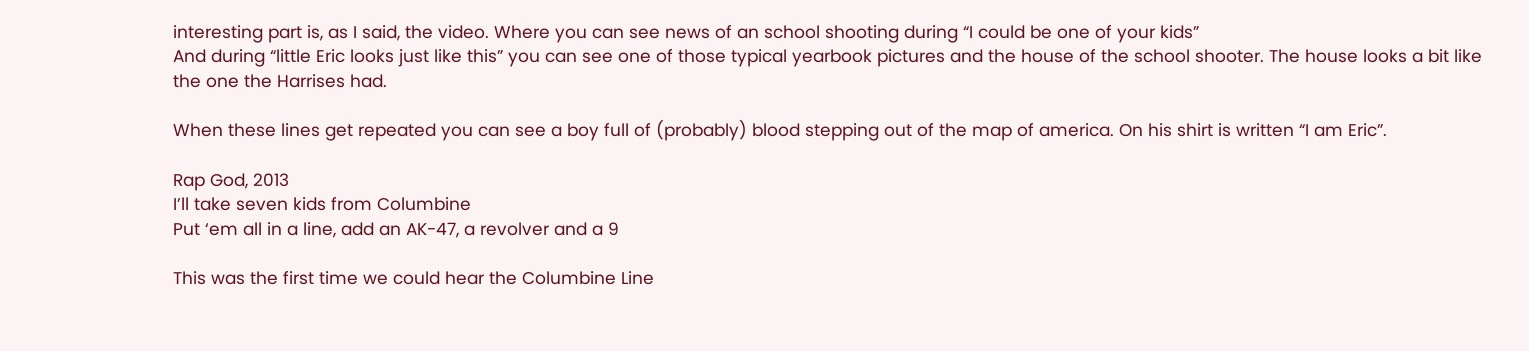interesting part is, as I said, the video. Where you can see news of an school shooting during “I could be one of your kids”
And during “little Eric looks just like this” you can see one of those typical yearbook pictures and the house of the school shooter. The house looks a bit like the one the Harrises had.

When these lines get repeated you can see a boy full of (probably) blood stepping out of the map of america. On his shirt is written “I am Eric”.

Rap God, 2013
I’ll take seven kids from Columbine
Put ‘em all in a line, add an AK-47, a revolver and a 9

This was the first time we could hear the Columbine Line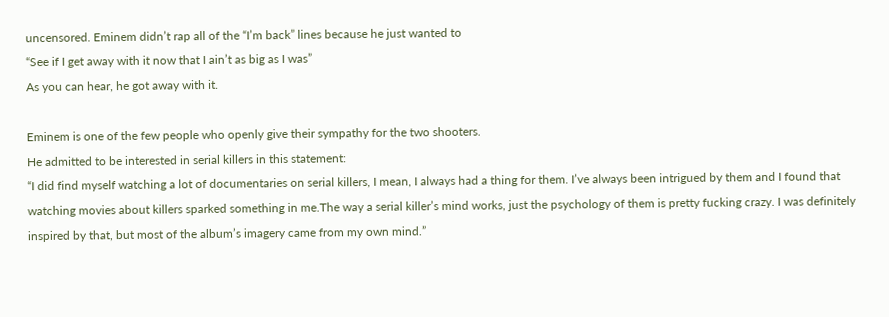uncensored. Eminem didn’t rap all of the “I’m back” lines because he just wanted to
“See if I get away with it now that I ain’t as big as I was”
As you can hear, he got away with it.

Eminem is one of the few people who openly give their sympathy for the two shooters.
He admitted to be interested in serial killers in this statement:
“I did find myself watching a lot of documentaries on serial killers, I mean, I always had a thing for them. I’ve always been intrigued by them and I found that watching movies about killers sparked something in me.The way a serial killer’s mind works, just the psychology of them is pretty fucking crazy. I was definitely inspired by that, but most of the album’s imagery came from my own mind.”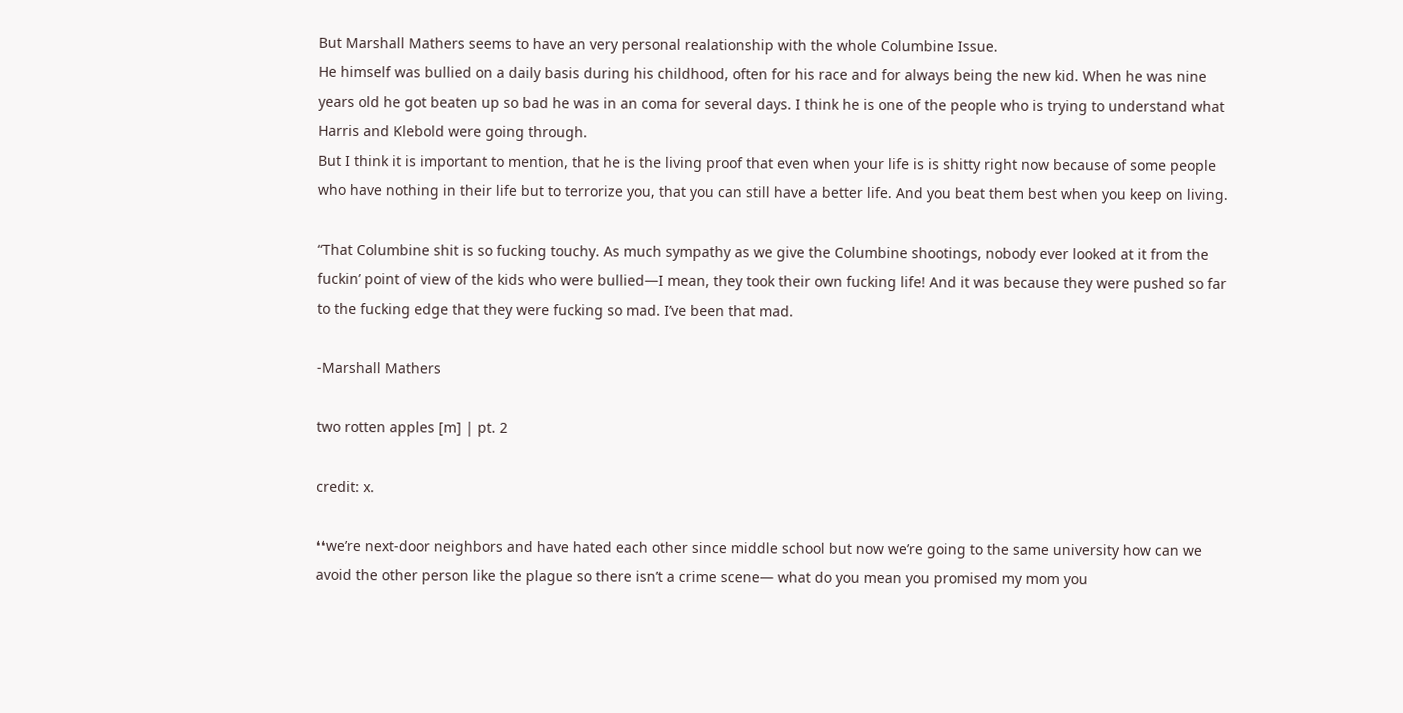But Marshall Mathers seems to have an very personal realationship with the whole Columbine Issue.
He himself was bullied on a daily basis during his childhood, often for his race and for always being the new kid. When he was nine years old he got beaten up so bad he was in an coma for several days. I think he is one of the people who is trying to understand what Harris and Klebold were going through.
But I think it is important to mention, that he is the living proof that even when your life is is shitty right now because of some people who have nothing in their life but to terrorize you, that you can still have a better life. And you beat them best when you keep on living.

“That Columbine shit is so fucking touchy. As much sympathy as we give the Columbine shootings, nobody ever looked at it from the fuckin’ point of view of the kids who were bullied—I mean, they took their own fucking life! And it was because they were pushed so far to the fucking edge that they were fucking so mad. I’ve been that mad.

-Marshall Mathers

two rotten apples [m] | pt. 2

credit: x.

❛❛we’re next-door neighbors and have hated each other since middle school but now we’re going to the same university how can we avoid the other person like the plague so there isn’t a crime scene— what do you mean you promised my mom you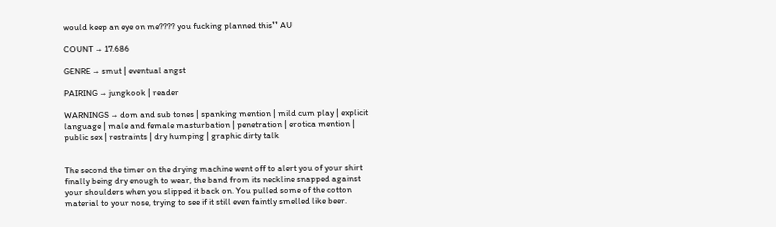would keep an eye on me???? you fucking planned this❜❜ AU

COUNT → 17.686

GENRE → smut | eventual angst

PAIRING → jungkook | reader

WARNINGS → dom and sub tones | spanking mention | mild cum play | explicit language | male and female masturbation | penetration | erotica mention | public sex | restraints | dry humping | graphic dirty talk


The second the timer on the drying machine went off to alert you of your shirt finally being dry enough to wear, the band from its neckline snapped against your shoulders when you slipped it back on. You pulled some of the cotton material to your nose, trying to see if it still even faintly smelled like beer.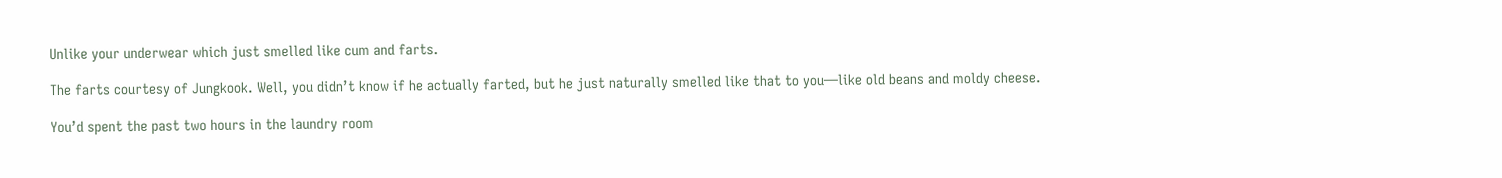Unlike your underwear which just smelled like cum and farts.

The farts courtesy of Jungkook. Well, you didn’t know if he actually farted, but he just naturally smelled like that to you—like old beans and moldy cheese.

You’d spent the past two hours in the laundry room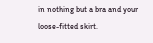in nothing but a bra and your loose-fitted skirt.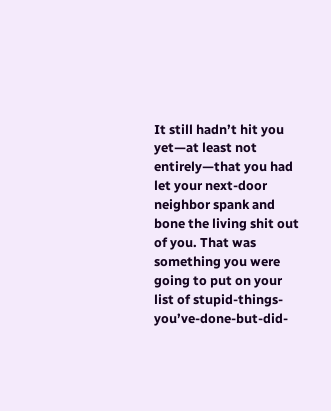It still hadn’t hit you yet—at least not entirely—that you had let your next-door neighbor spank and bone the living shit out of you. That was something you were going to put on your list of stupid-things-you’ve-done-but-did-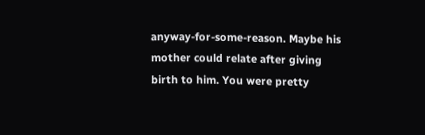anyway-for-some-reason. Maybe his mother could relate after giving birth to him. You were pretty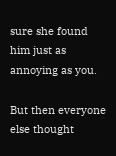sure she found him just as annoying as you.

But then everyone else thought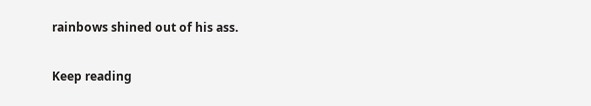rainbows shined out of his ass.

Keep reading